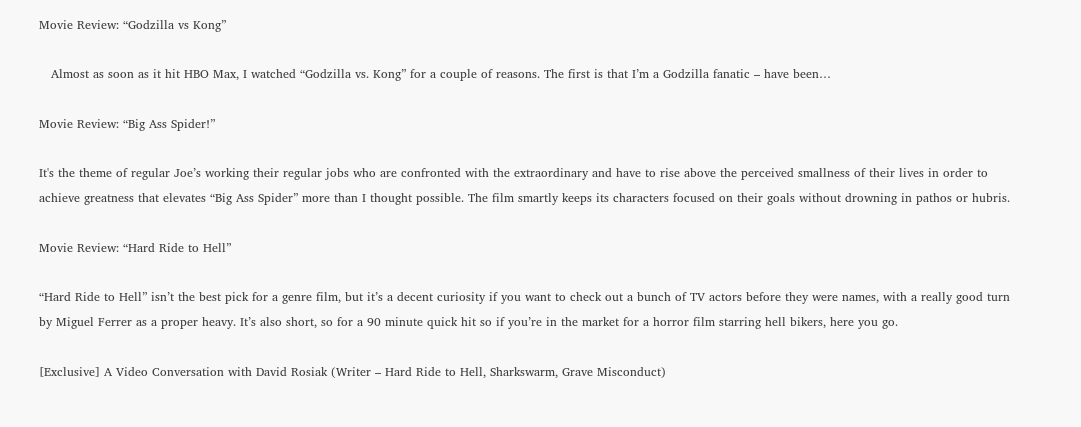Movie Review: “Godzilla vs Kong”

   Almost as soon as it hit HBO Max, I watched “Godzilla vs. Kong” for a couple of reasons. The first is that I’m a Godzilla fanatic – have been…

Movie Review: “Big Ass Spider!”

It's the theme of regular Joe’s working their regular jobs who are confronted with the extraordinary and have to rise above the perceived smallness of their lives in order to achieve greatness that elevates “Big Ass Spider” more than I thought possible. The film smartly keeps its characters focused on their goals without drowning in pathos or hubris.

Movie Review: “Hard Ride to Hell”

“Hard Ride to Hell” isn’t the best pick for a genre film, but it’s a decent curiosity if you want to check out a bunch of TV actors before they were names, with a really good turn by Miguel Ferrer as a proper heavy. It’s also short, so for a 90 minute quick hit so if you’re in the market for a horror film starring hell bikers, here you go.

[Exclusive] A Video Conversation with David Rosiak (Writer – Hard Ride to Hell, Sharkswarm, Grave Misconduct)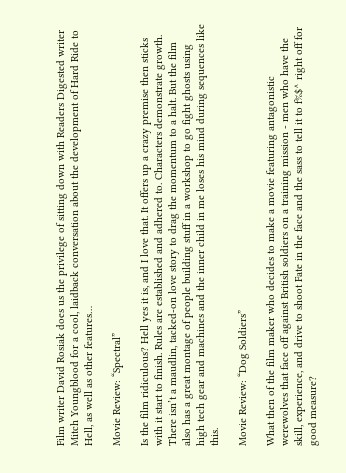Film writer David Rosiak does us the privilege of sitting down with Readers Digested writer Mitch Youngblood for a cool, laidback conversation about the development of Hard Ride to Hell, as well as other features…

Movie Review: “Spectral”

Is the film ridiculous? Hell yes it is, and I love that. It offers up a crazy premise then sticks with it start to finish. Rules are established and adhered to. Characters demonstrate growth. There isn’t a maudlin, tacked-on love story to drag the momentum to a halt. But the film also has a great montage of people building stuff in a workshop to go fight ghosts using high tech gear and machines and the inner child in me loses his mind during sequences like this.

Movie Review: “Dog Soldiers”

What then of the film maker who decides to make a movie featuring antagonistic werewolves that face off against British soldiers on a training mission - men who have the skill, experience, and drive to shoot Fate in the face and the sass to tell it to f%$^ right off for good measure?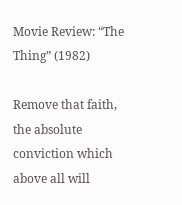Movie Review: “The Thing” (1982)

Remove that faith, the absolute conviction which above all will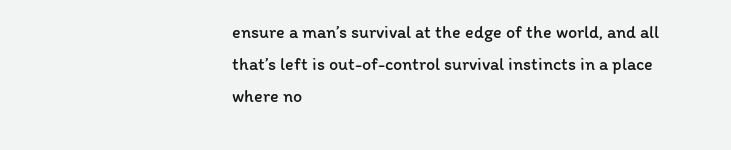ensure a man’s survival at the edge of the world, and all that’s left is out-of-control survival instincts in a place where no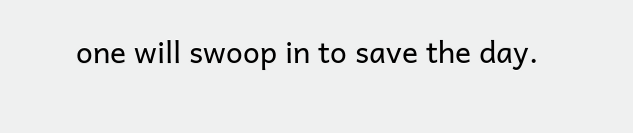one will swoop in to save the day.